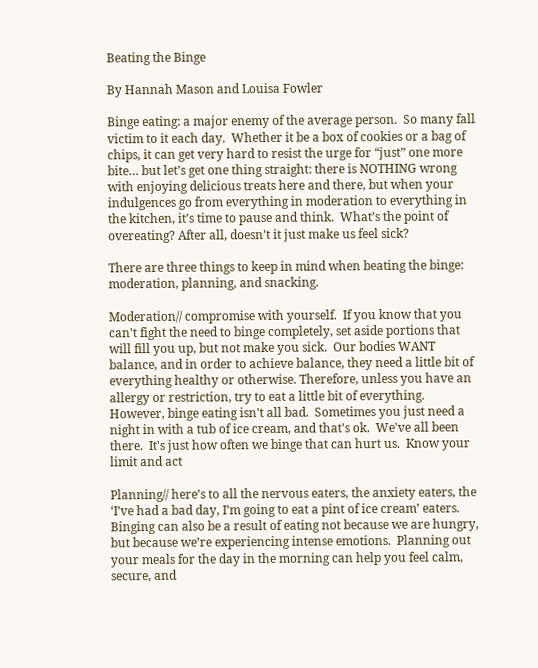Beating the Binge

By Hannah Mason and Louisa Fowler

Binge eating: a major enemy of the average person.  So many fall victim to it each day.  Whether it be a box of cookies or a bag of chips, it can get very hard to resist the urge for “just” one more bite… but let’s get one thing straight: there is NOTHING wrong with enjoying delicious treats here and there, but when your indulgences go from everything in moderation to everything in the kitchen, it’s time to pause and think.  What’s the point of overeating? After all, doesn’t it just make us feel sick?

There are three things to keep in mind when beating the binge: moderation, planning, and snacking.

Moderation// compromise with yourself.  If you know that you can't fight the need to binge completely, set aside portions that will fill you up, but not make you sick.  Our bodies WANT balance, and in order to achieve balance, they need a little bit of everything healthy or otherwise. Therefore, unless you have an allergy or restriction, try to eat a little bit of everything.  However, binge eating isn't all bad.  Sometimes you just need a night in with a tub of ice cream, and that's ok.  We've all been there.  It's just how often we binge that can hurt us.  Know your limit and act

Planning// here’s to all the nervous eaters, the anxiety eaters, the ‘I’ve had a bad day, I’m going to eat a pint of ice cream’ eaters.  Binging can also be a result of eating not because we are hungry, but because we’re experiencing intense emotions.  Planning out your meals for the day in the morning can help you feel calm, secure, and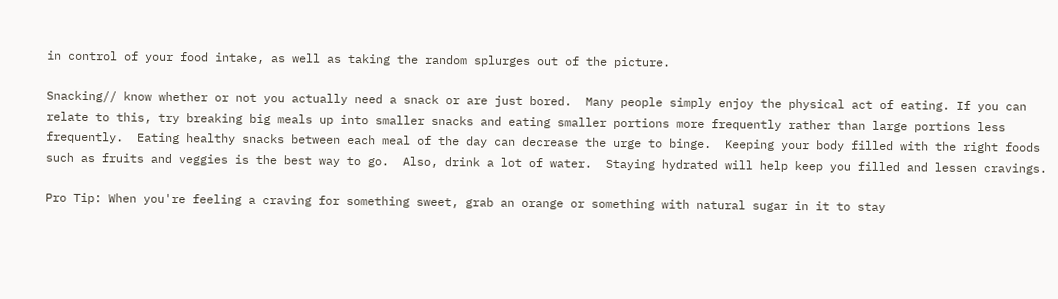in control of your food intake, as well as taking the random splurges out of the picture.

Snacking// know whether or not you actually need a snack or are just bored.  Many people simply enjoy the physical act of eating. If you can relate to this, try breaking big meals up into smaller snacks and eating smaller portions more frequently rather than large portions less frequently.  Eating healthy snacks between each meal of the day can decrease the urge to binge.  Keeping your body filled with the right foods such as fruits and veggies is the best way to go.  Also, drink a lot of water.  Staying hydrated will help keep you filled and lessen cravings.

Pro Tip: When you're feeling a craving for something sweet, grab an orange or something with natural sugar in it to stay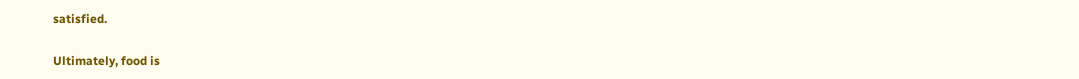satisfied.

Ultimately, food is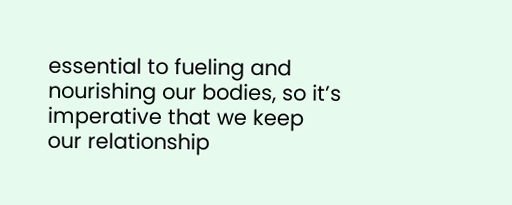essential to fueling and nourishing our bodies, so it’s imperative that we keep our relationship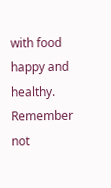with food happy and healthy. Remember not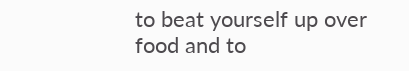to beat yourself up over food and to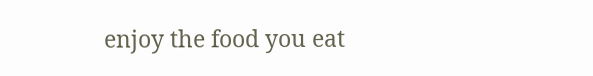enjoy the food you eat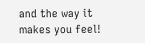and the way it makes you feel!